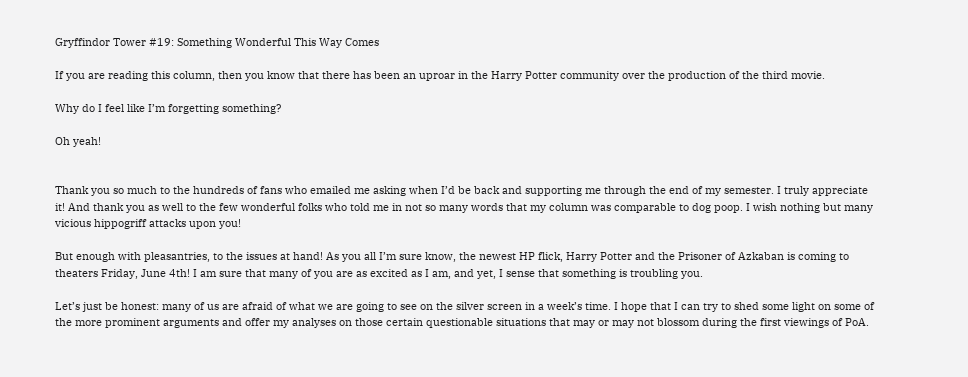Gryffindor Tower #19: Something Wonderful This Way Comes

If you are reading this column, then you know that there has been an uproar in the Harry Potter community over the production of the third movie.

Why do I feel like I’m forgetting something?

Oh yeah!


Thank you so much to the hundreds of fans who emailed me asking when I’d be back and supporting me through the end of my semester. I truly appreciate it! And thank you as well to the few wonderful folks who told me in not so many words that my column was comparable to dog poop. I wish nothing but many vicious hippogriff attacks upon you!

But enough with pleasantries, to the issues at hand! As you all I’m sure know, the newest HP flick, Harry Potter and the Prisoner of Azkaban is coming to theaters Friday, June 4th! I am sure that many of you are as excited as I am, and yet, I sense that something is troubling you.

Let’s just be honest: many of us are afraid of what we are going to see on the silver screen in a week’s time. I hope that I can try to shed some light on some of the more prominent arguments and offer my analyses on those certain questionable situations that may or may not blossom during the first viewings of PoA.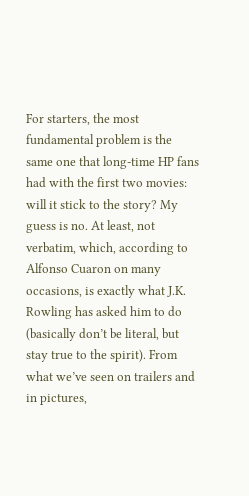For starters, the most fundamental problem is the same one that long-time HP fans had with the first two movies: will it stick to the story? My guess is no. At least, not verbatim, which, according to Alfonso Cuaron on many occasions, is exactly what J.K. Rowling has asked him to do (basically don’t be literal, but stay true to the spirit). From what we’ve seen on trailers and in pictures,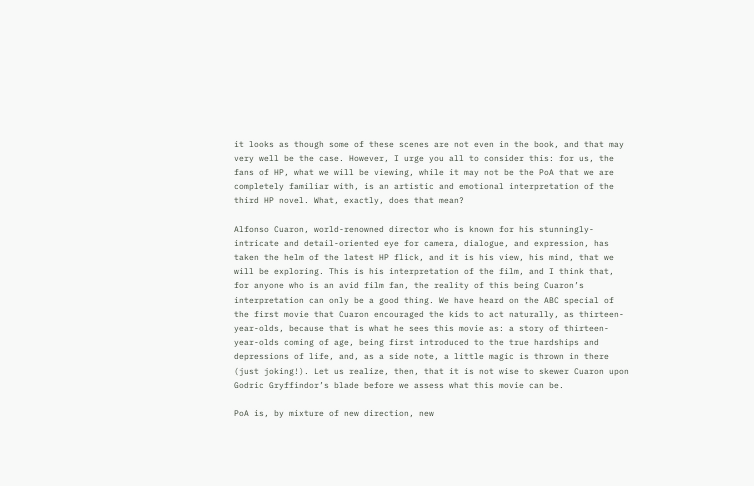it looks as though some of these scenes are not even in the book, and that may very well be the case. However, I urge you all to consider this: for us, the fans of HP, what we will be viewing, while it may not be the PoA that we are completely familiar with, is an artistic and emotional interpretation of the third HP novel. What, exactly, does that mean?

Alfonso Cuaron, world-renowned director who is known for his stunningly-intricate and detail-oriented eye for camera, dialogue, and expression, has taken the helm of the latest HP flick, and it is his view, his mind, that we will be exploring. This is his interpretation of the film, and I think that, for anyone who is an avid film fan, the reality of this being Cuaron’s interpretation can only be a good thing. We have heard on the ABC special of the first movie that Cuaron encouraged the kids to act naturally, as thirteen-year-olds, because that is what he sees this movie as: a story of thirteen-year-olds coming of age, being first introduced to the true hardships and depressions of life, and, as a side note, a little magic is thrown in there (just joking!). Let us realize, then, that it is not wise to skewer Cuaron upon Godric Gryffindor’s blade before we assess what this movie can be.

PoA is, by mixture of new direction, new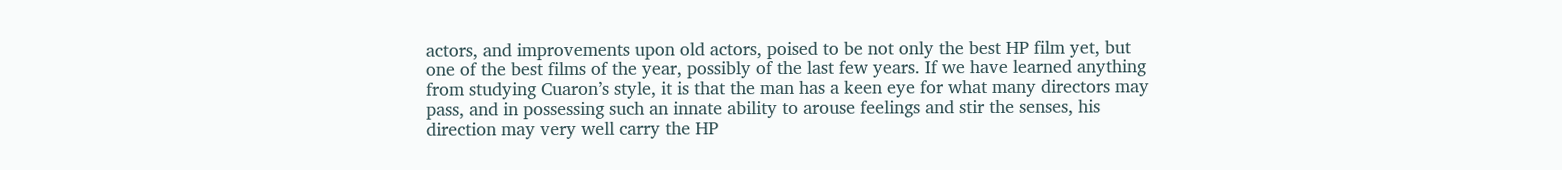actors, and improvements upon old actors, poised to be not only the best HP film yet, but one of the best films of the year, possibly of the last few years. If we have learned anything from studying Cuaron’s style, it is that the man has a keen eye for what many directors may pass, and in possessing such an innate ability to arouse feelings and stir the senses, his direction may very well carry the HP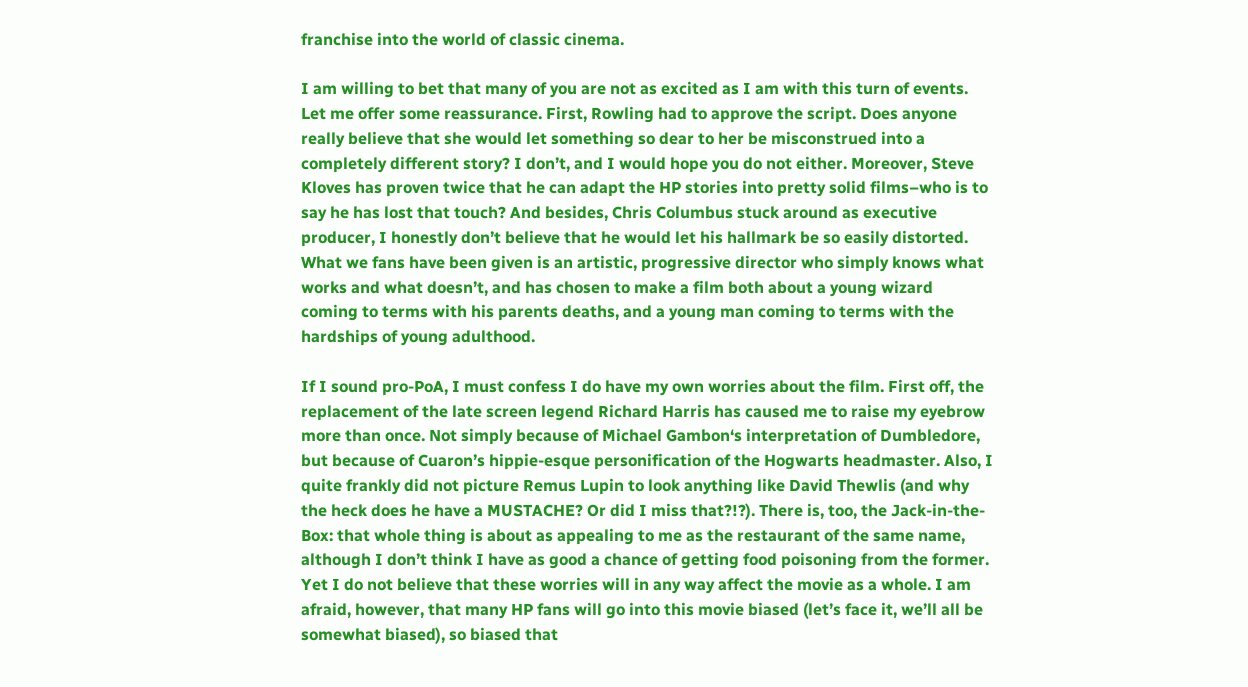franchise into the world of classic cinema.

I am willing to bet that many of you are not as excited as I am with this turn of events. Let me offer some reassurance. First, Rowling had to approve the script. Does anyone really believe that she would let something so dear to her be misconstrued into a completely different story? I don’t, and I would hope you do not either. Moreover, Steve Kloves has proven twice that he can adapt the HP stories into pretty solid films–who is to say he has lost that touch? And besides, Chris Columbus stuck around as executive producer, I honestly don’t believe that he would let his hallmark be so easily distorted. What we fans have been given is an artistic, progressive director who simply knows what works and what doesn’t, and has chosen to make a film both about a young wizard coming to terms with his parents deaths, and a young man coming to terms with the hardships of young adulthood.

If I sound pro-PoA, I must confess I do have my own worries about the film. First off, the replacement of the late screen legend Richard Harris has caused me to raise my eyebrow more than once. Not simply because of Michael Gambon‘s interpretation of Dumbledore, but because of Cuaron’s hippie-esque personification of the Hogwarts headmaster. Also, I quite frankly did not picture Remus Lupin to look anything like David Thewlis (and why the heck does he have a MUSTACHE? Or did I miss that?!?). There is, too, the Jack-in-the-Box: that whole thing is about as appealing to me as the restaurant of the same name, although I don’t think I have as good a chance of getting food poisoning from the former. Yet I do not believe that these worries will in any way affect the movie as a whole. I am afraid, however, that many HP fans will go into this movie biased (let’s face it, we’ll all be somewhat biased), so biased that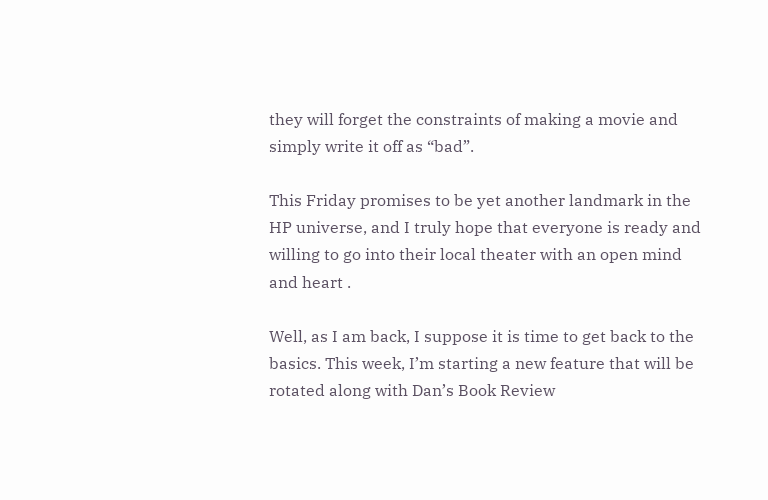they will forget the constraints of making a movie and simply write it off as “bad”.

This Friday promises to be yet another landmark in the HP universe, and I truly hope that everyone is ready and willing to go into their local theater with an open mind and heart .

Well, as I am back, I suppose it is time to get back to the basics. This week, I’m starting a new feature that will be rotated along with Dan’s Book Review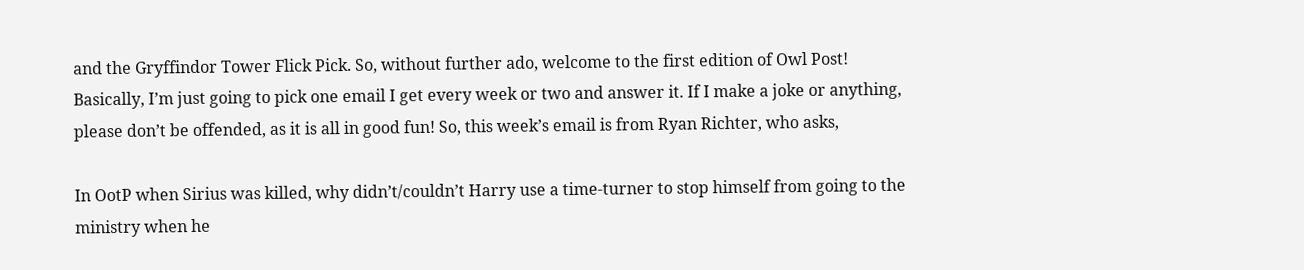and the Gryffindor Tower Flick Pick. So, without further ado, welcome to the first edition of Owl Post! Basically, I’m just going to pick one email I get every week or two and answer it. If I make a joke or anything, please don’t be offended, as it is all in good fun! So, this week’s email is from Ryan Richter, who asks,

In OotP when Sirius was killed, why didn’t/couldn’t Harry use a time-turner to stop himself from going to the ministry when he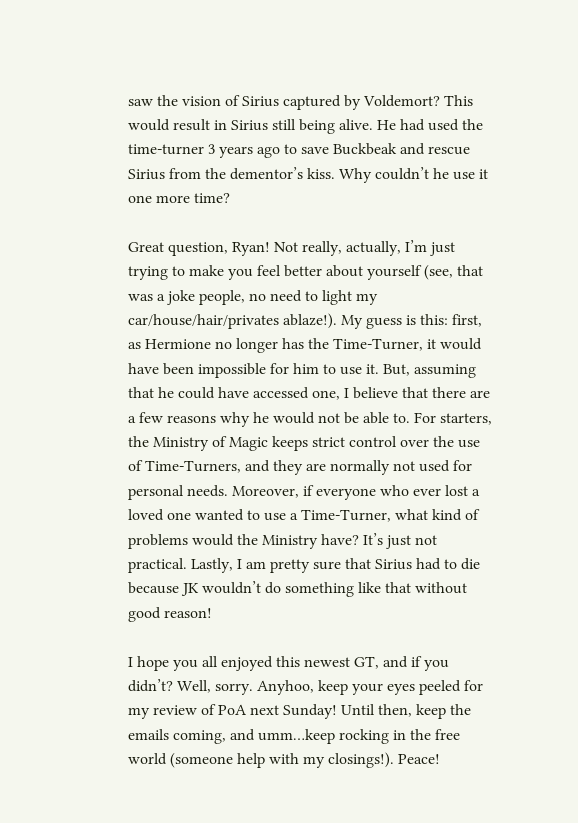saw the vision of Sirius captured by Voldemort? This would result in Sirius still being alive. He had used the time-turner 3 years ago to save Buckbeak and rescue Sirius from the dementor’s kiss. Why couldn’t he use it one more time?

Great question, Ryan! Not really, actually, I’m just trying to make you feel better about yourself (see, that was a joke people, no need to light my car/house/hair/privates ablaze!). My guess is this: first, as Hermione no longer has the Time-Turner, it would have been impossible for him to use it. But, assuming that he could have accessed one, I believe that there are a few reasons why he would not be able to. For starters, the Ministry of Magic keeps strict control over the use of Time-Turners, and they are normally not used for personal needs. Moreover, if everyone who ever lost a loved one wanted to use a Time-Turner, what kind of problems would the Ministry have? It’s just not practical. Lastly, I am pretty sure that Sirius had to die because JK wouldn’t do something like that without good reason!

I hope you all enjoyed this newest GT, and if you didn’t? Well, sorry. Anyhoo, keep your eyes peeled for my review of PoA next Sunday! Until then, keep the emails coming, and umm…keep rocking in the free world (someone help with my closings!). Peace!